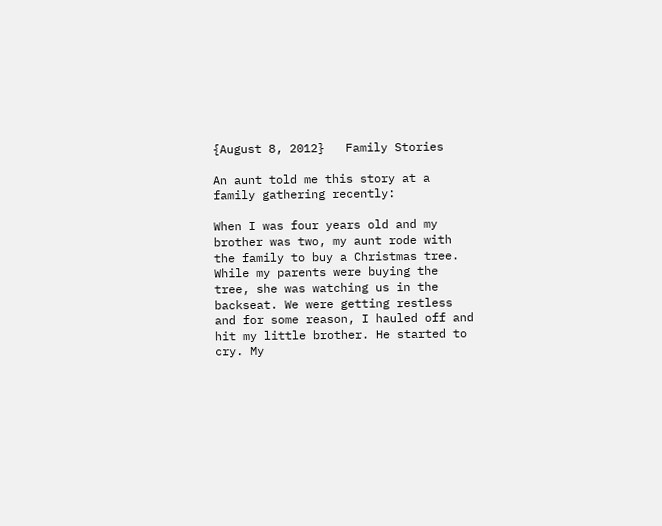{August 8, 2012}   Family Stories

An aunt told me this story at a family gathering recently:

When I was four years old and my brother was two, my aunt rode with the family to buy a Christmas tree. While my parents were buying the tree, she was watching us in the backseat. We were getting restless and for some reason, I hauled off and hit my little brother. He started to cry. My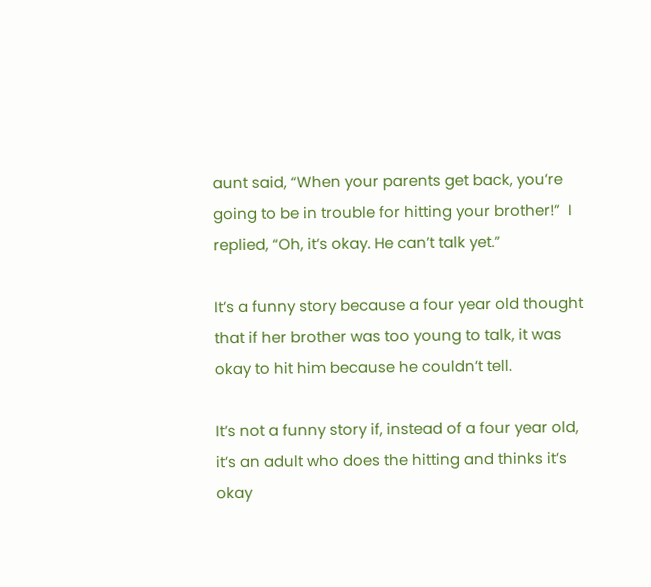aunt said, “When your parents get back, you’re going to be in trouble for hitting your brother!”  I replied, “Oh, it’s okay. He can’t talk yet.”

It’s a funny story because a four year old thought that if her brother was too young to talk, it was okay to hit him because he couldn’t tell.

It’s not a funny story if, instead of a four year old, it’s an adult who does the hitting and thinks it’s okay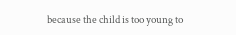because the child is too young to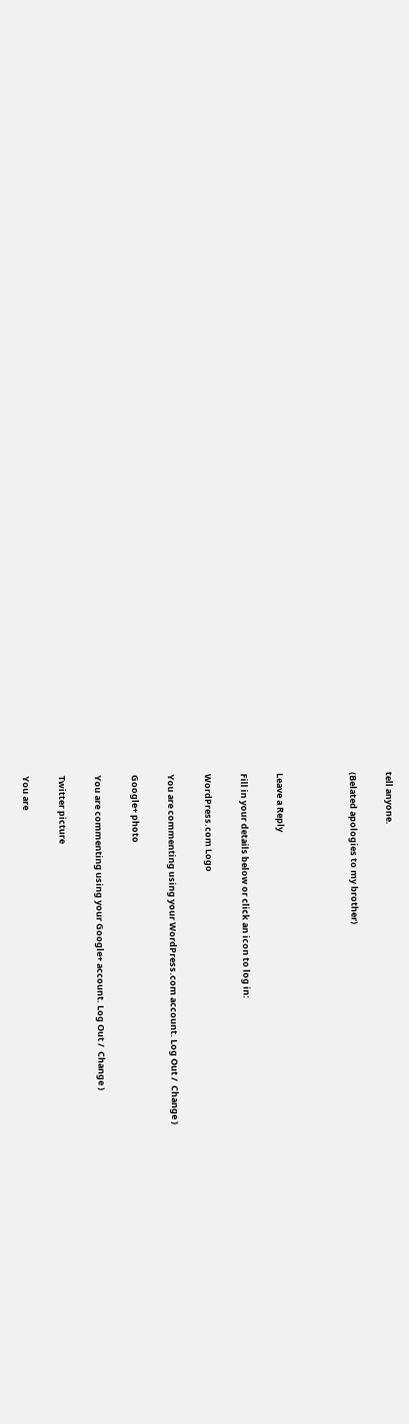tell anyone.

(Belated apologies to my brother)



Leave a Reply

Fill in your details below or click an icon to log in:

WordPress.com Logo

You are commenting using your WordPress.com account. Log Out /  Change )

Google+ photo

You are commenting using your Google+ account. Log Out /  Change )

Twitter picture

You are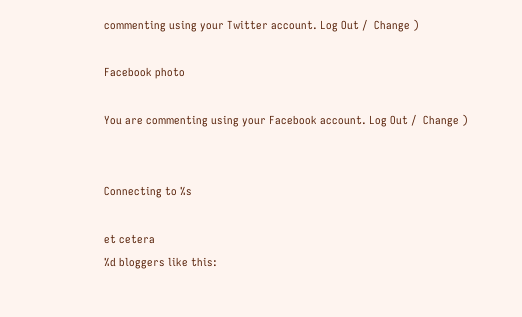commenting using your Twitter account. Log Out /  Change )

Facebook photo

You are commenting using your Facebook account. Log Out /  Change )


Connecting to %s

et cetera
%d bloggers like this: